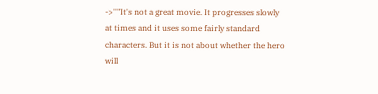->''"It's not a great movie. It progresses slowly at times and it uses some fairly standard characters. But it is not about whether the hero will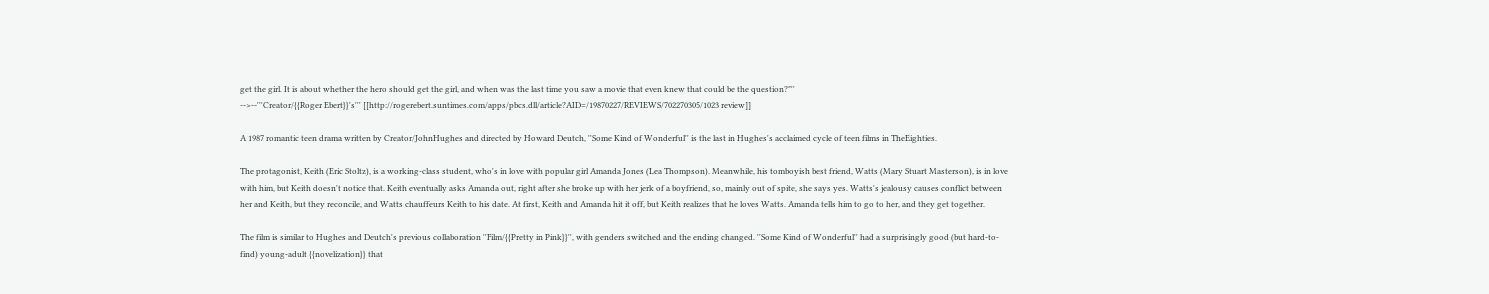get the girl. It is about whether the hero should get the girl, and when was the last time you saw a movie that even knew that could be the question?"''
-->--'''Creator/{{Roger Ebert}}'s''' [[http://rogerebert.suntimes.com/apps/pbcs.dll/article?AID=/19870227/REVIEWS/702270305/1023 review]]

A 1987 romantic teen drama written by Creator/JohnHughes and directed by Howard Deutch, ''Some Kind of Wonderful'' is the last in Hughes's acclaimed cycle of teen films in TheEighties.

The protagonist, Keith (Eric Stoltz), is a working-class student, who's in love with popular girl Amanda Jones (Lea Thompson). Meanwhile, his tomboyish best friend, Watts (Mary Stuart Masterson), is in love with him, but Keith doesn't notice that. Keith eventually asks Amanda out, right after she broke up with her jerk of a boyfriend, so, mainly out of spite, she says yes. Watts's jealousy causes conflict between her and Keith, but they reconcile, and Watts chauffeurs Keith to his date. At first, Keith and Amanda hit it off, but Keith realizes that he loves Watts. Amanda tells him to go to her, and they get together.

The film is similar to Hughes and Deutch's previous collaboration ''Film/{{Pretty in Pink}}'', with genders switched and the ending changed. ''Some Kind of Wonderful'' had a surprisingly good (but hard-to-find) young-adult {{novelization}} that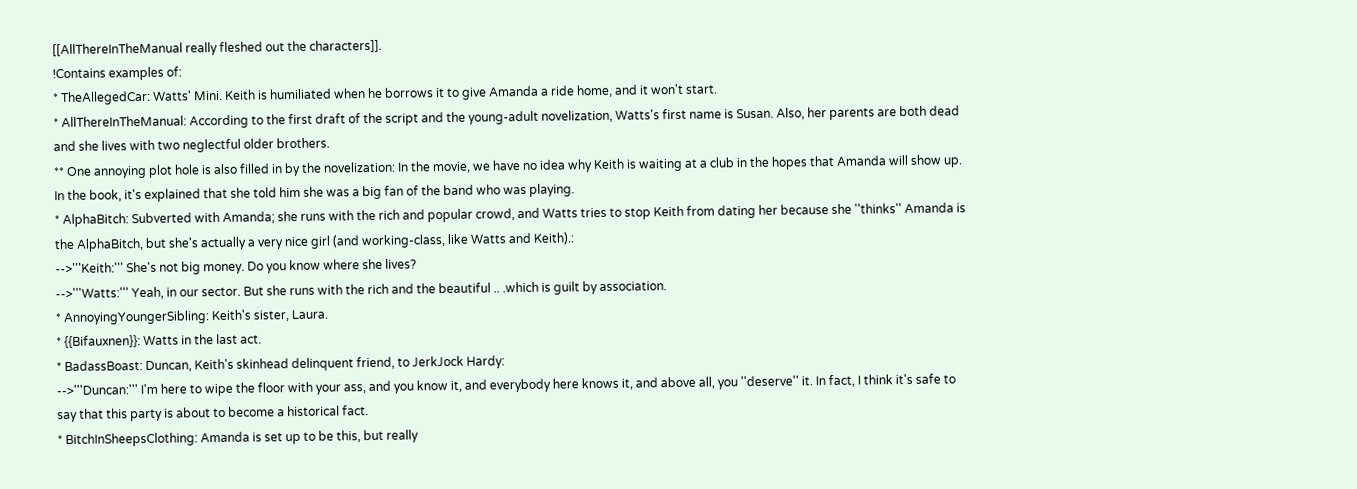[[AllThereInTheManual really fleshed out the characters]].
!Contains examples of:
* TheAllegedCar: Watts' Mini. Keith is humiliated when he borrows it to give Amanda a ride home, and it won't start.
* AllThereInTheManual: According to the first draft of the script and the young-adult novelization, Watts's first name is Susan. Also, her parents are both dead and she lives with two neglectful older brothers.
** One annoying plot hole is also filled in by the novelization: In the movie, we have no idea why Keith is waiting at a club in the hopes that Amanda will show up. In the book, it's explained that she told him she was a big fan of the band who was playing.
* AlphaBitch: Subverted with Amanda; she runs with the rich and popular crowd, and Watts tries to stop Keith from dating her because she ''thinks'' Amanda is the AlphaBitch, but she's actually a very nice girl (and working-class, like Watts and Keith).:
-->'''Keith:''' She's not big money. Do you know where she lives?
-->'''Watts:''' Yeah, in our sector. But she runs with the rich and the beautiful .. .which is guilt by association.
* AnnoyingYoungerSibling: Keith's sister, Laura.
* {{Bifauxnen}}: Watts in the last act.
* BadassBoast: Duncan, Keith's skinhead delinquent friend, to JerkJock Hardy:
-->'''Duncan:''' I'm here to wipe the floor with your ass, and you know it, and everybody here knows it, and above all, you ''deserve'' it. In fact, I think it's safe to say that this party is about to become a historical fact.
* BitchInSheepsClothing: Amanda is set up to be this, but really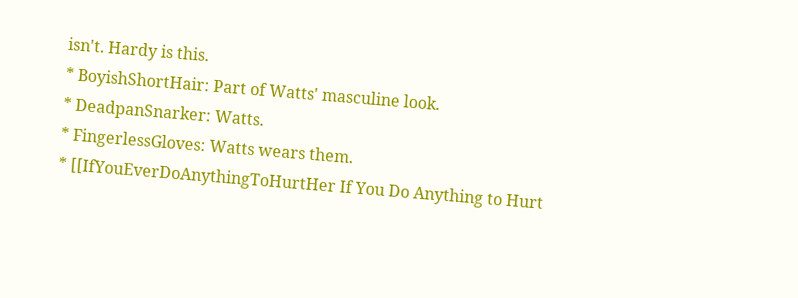isn't. Hardy is this.
* BoyishShortHair: Part of Watts' masculine look.
* DeadpanSnarker: Watts.
* FingerlessGloves: Watts wears them.
* [[IfYouEverDoAnythingToHurtHer If You Do Anything to Hurt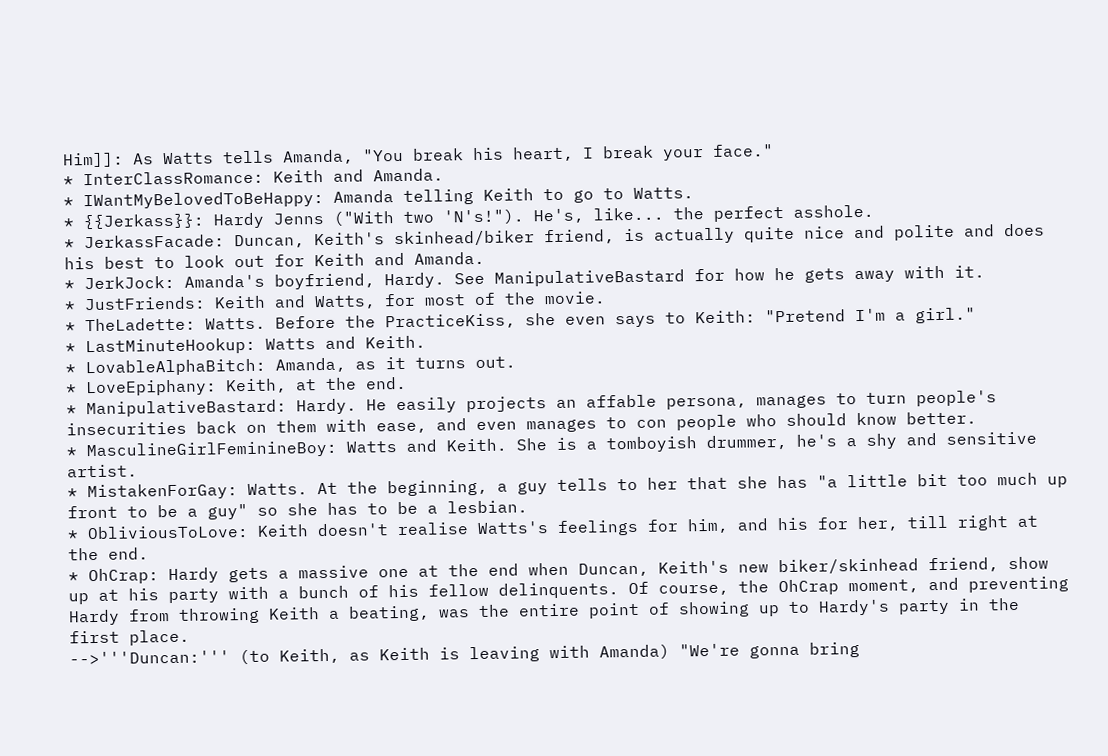Him]]: As Watts tells Amanda, "You break his heart, I break your face."
* InterClassRomance: Keith and Amanda.
* IWantMyBelovedToBeHappy: Amanda telling Keith to go to Watts.
* {{Jerkass}}: Hardy Jenns ("With two 'N's!"). He's, like... the perfect asshole.
* JerkassFacade: Duncan, Keith's skinhead/biker friend, is actually quite nice and polite and does his best to look out for Keith and Amanda.
* JerkJock: Amanda's boyfriend, Hardy. See ManipulativeBastard for how he gets away with it.
* JustFriends: Keith and Watts, for most of the movie.
* TheLadette: Watts. Before the PracticeKiss, she even says to Keith: "Pretend I'm a girl."
* LastMinuteHookup: Watts and Keith.
* LovableAlphaBitch: Amanda, as it turns out.
* LoveEpiphany: Keith, at the end.
* ManipulativeBastard: Hardy. He easily projects an affable persona, manages to turn people's insecurities back on them with ease, and even manages to con people who should know better.
* MasculineGirlFeminineBoy: Watts and Keith. She is a tomboyish drummer, he's a shy and sensitive artist.
* MistakenForGay: Watts. At the beginning, a guy tells to her that she has "a little bit too much up front to be a guy" so she has to be a lesbian.
* ObliviousToLove: Keith doesn't realise Watts's feelings for him, and his for her, till right at the end.
* OhCrap: Hardy gets a massive one at the end when Duncan, Keith's new biker/skinhead friend, show up at his party with a bunch of his fellow delinquents. Of course, the OhCrap moment, and preventing Hardy from throwing Keith a beating, was the entire point of showing up to Hardy's party in the first place.
-->'''Duncan:''' (to Keith, as Keith is leaving with Amanda) "We're gonna bring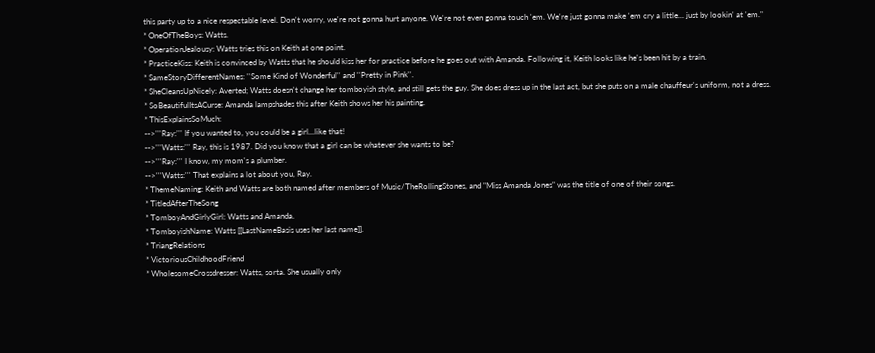this party up to a nice respectable level. Don't worry, we're not gonna hurt anyone. We're not even gonna touch 'em. We're just gonna make 'em cry a little... just by lookin' at 'em."
* OneOfTheBoys: Watts.
* OperationJealousy: Watts tries this on Keith at one point.
* PracticeKiss: Keith is convinced by Watts that he should kiss her for practice before he goes out with Amanda. Following it, Keith looks like he's been hit by a train.
* SameStoryDifferentNames: ''Some Kind of Wonderful'' and ''Pretty in Pink''.
* SheCleansUpNicely: Averted; Watts doesn't change her tomboyish style, and still gets the guy. She does dress up in the last act, but she puts on a male chauffeur's uniform, not a dress.
* SoBeautifulItsACurse: Amanda lampshades this after Keith shows her his painting.
* ThisExplainsSoMuch:
-->'''Ray:''' If you wanted to, you could be a girl...like that!
-->'''Watts:''' Ray, this is 1987. Did you know that a girl can be whatever she wants to be?
-->'''Ray:''' I know, my mom's a plumber.
-->'''Watts:''' That explains a lot about you, Ray.
* ThemeNaming: Keith and Watts are both named after members of Music/TheRollingStones, and "Miss Amanda Jones" was the title of one of their songs.
* TitledAfterTheSong
* TomboyAndGirlyGirl: Watts and Amanda.
* TomboyishName: Watts [[LastNameBasis uses her last name]].
* TriangRelations
* VictoriousChildhoodFriend
* WholesomeCrossdresser: Watts, sorta. She usually only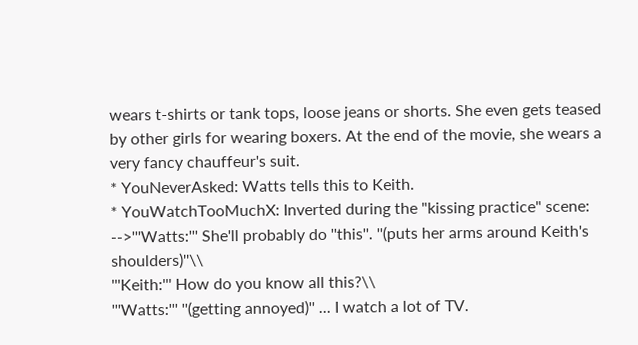wears t-shirts or tank tops, loose jeans or shorts. She even gets teased by other girls for wearing boxers. At the end of the movie, she wears a very fancy chauffeur's suit.
* YouNeverAsked: Watts tells this to Keith.
* YouWatchTooMuchX: Inverted during the "kissing practice" scene:
-->'''Watts:''' She'll probably do ''this''. ''(puts her arms around Keith's shoulders)''\\
'''Keith:''' How do you know all this?\\
'''Watts:''' ''(getting annoyed)'' ... I watch a lot of TV.